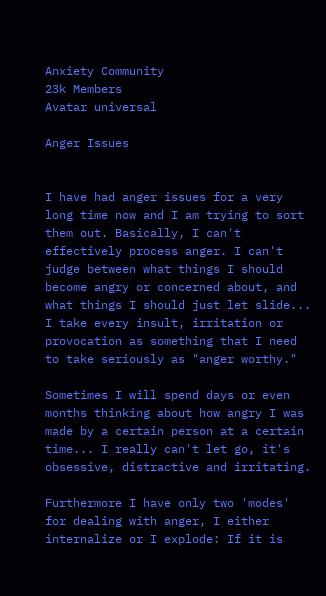Anxiety Community
23k Members
Avatar universal

Anger Issues


I have had anger issues for a very long time now and I am trying to sort them out. Basically, I can't effectively process anger. I can't judge between what things I should become angry or concerned about, and what things I should just let slide... I take every insult, irritation or provocation as something that I need to take seriously as "anger worthy."

Sometimes I will spend days or even months thinking about how angry I was made by a certain person at a certain time... I really can't let go, it's obsessive, distractive and irritating.

Furthermore I have only two 'modes' for dealing with anger, I either internalize or I explode: If it is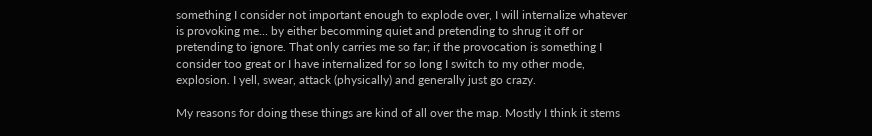something I consider not important enough to explode over, I will internalize whatever is provoking me... by either becomming quiet and pretending to shrug it off or pretending to ignore. That only carries me so far; if the provocation is something I consider too great or I have internalized for so long I switch to my other mode, explosion. I yell, swear, attack (physically) and generally just go crazy.

My reasons for doing these things are kind of all over the map. Mostly I think it stems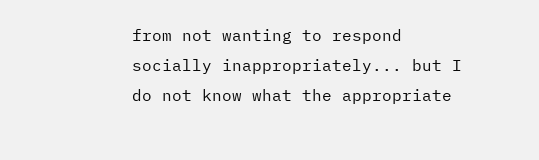from not wanting to respond socially inappropriately... but I do not know what the appropriate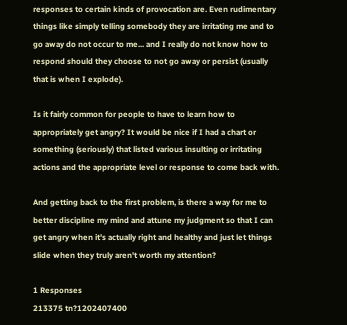responses to certain kinds of provocation are. Even rudimentary things like simply telling somebody they are irritating me and to go away do not occur to me... and I really do not know how to respond should they choose to not go away or persist (usually that is when I explode).

Is it fairly common for people to have to learn how to appropriately get angry? It would be nice if I had a chart or something (seriously) that listed various insulting or irritating actions and the appropriate level or response to come back with.

And getting back to the first problem, is there a way for me to better discipline my mind and attune my judgment so that I can get angry when it's actually right and healthy and just let things slide when they truly aren't worth my attention?

1 Responses
213375 tn?1202407400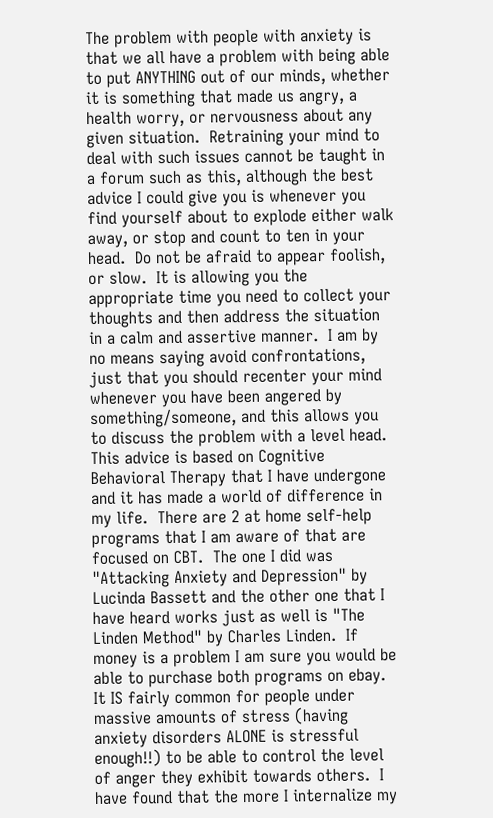The problem with people with anxiety is that we all have a problem with being able to put ANYTHING out of our minds, whether it is something that made us angry, a health worry, or nervousness about any given situation.  Retraining your mind to deal with such issues cannot be taught in a forum such as this, although the best advice I could give you is whenever you find yourself about to explode either walk away, or stop and count to ten in your head.  Do not be afraid to appear foolish, or slow.  It is allowing you the appropriate time you need to collect your thoughts and then address the situation in a calm and assertive manner.  I am by no means saying avoid confrontations, just that you should recenter your mind whenever you have been angered by something/someone, and this allows you to discuss the problem with a level head.  This advice is based on Cognitive Behavioral Therapy that I have undergone and it has made a world of difference in my life.  There are 2 at home self-help programs that I am aware of that are focused on CBT.  The one I did was "Attacking Anxiety and Depression" by Lucinda Bassett and the other one that I have heard works just as well is "The Linden Method" by Charles Linden.  If money is a problem I am sure you would be able to purchase both programs on ebay.  It IS fairly common for people under massive amounts of stress (having anxiety disorders ALONE is stressful enough!!) to be able to control the level of anger they exhibit towards others.  I have found that the more I internalize my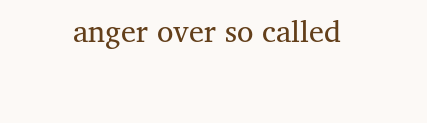anger over so called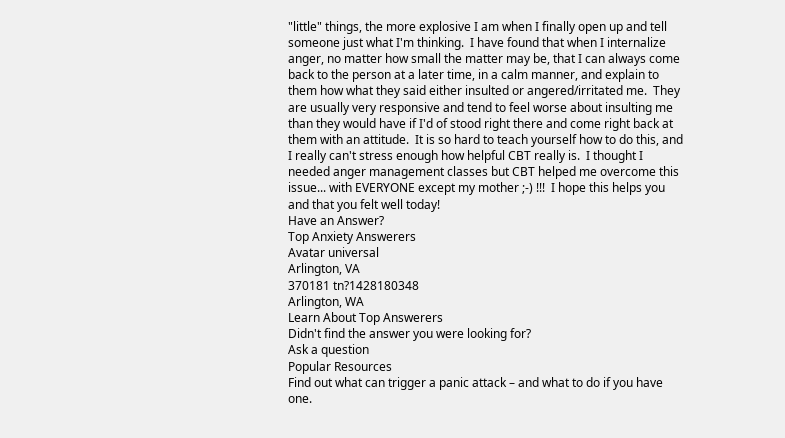"little" things, the more explosive I am when I finally open up and tell someone just what I'm thinking.  I have found that when I internalize anger, no matter how small the matter may be, that I can always come back to the person at a later time, in a calm manner, and explain to them how what they said either insulted or angered/irritated me.  They are usually very responsive and tend to feel worse about insulting me than they would have if I'd of stood right there and come right back at them with an attitude.  It is so hard to teach yourself how to do this, and I really can't stress enough how helpful CBT really is.  I thought I needed anger management classes but CBT helped me overcome this issue... with EVERYONE except my mother ;-) !!!  I hope this helps you and that you felt well today!
Have an Answer?
Top Anxiety Answerers
Avatar universal
Arlington, VA
370181 tn?1428180348
Arlington, WA
Learn About Top Answerers
Didn't find the answer you were looking for?
Ask a question
Popular Resources
Find out what can trigger a panic attack – and what to do if you have one.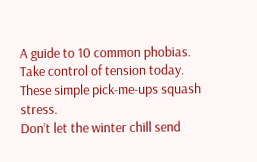A guide to 10 common phobias.
Take control of tension today.
These simple pick-me-ups squash stress.
Don’t let the winter chill send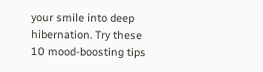your smile into deep hibernation. Try these 10 mood-boosting tips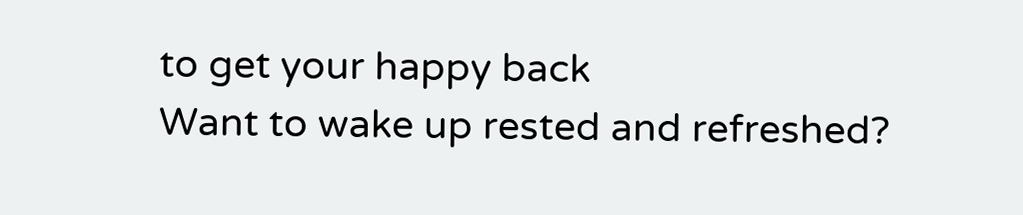to get your happy back
Want to wake up rested and refreshed?